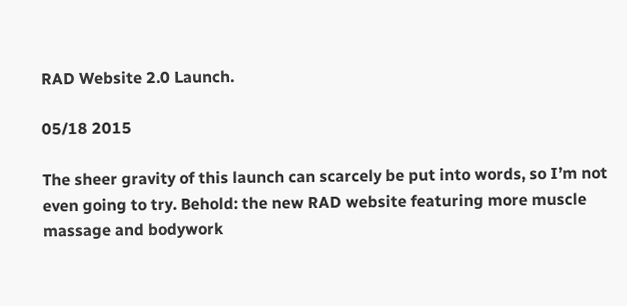RAD Website 2.0 Launch.

05/18 2015

The sheer gravity of this launch can scarcely be put into words, so I’m not even going to try. Behold: the new RAD website featuring more muscle massage and bodywork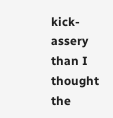kick-assery than I thought the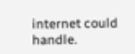internet could handle.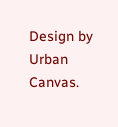Design by Urban Canvas.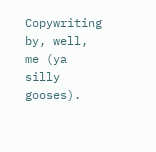Copywriting by, well, me (ya silly gooses).